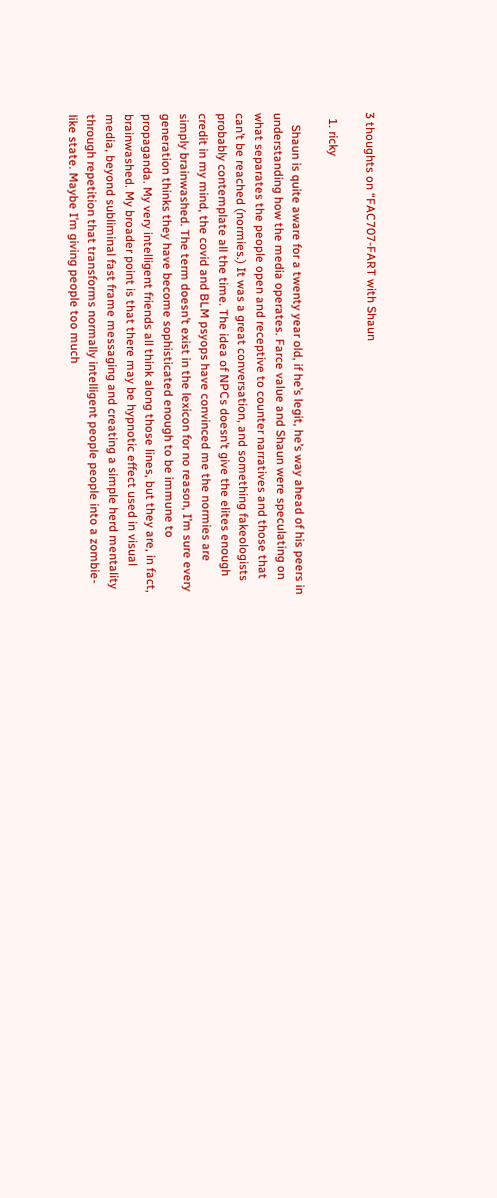3 thoughts on “FAC707-FART with Shaun

  1. ricky

    Shaun is quite aware for a twenty year old, if he’s legit, he’s way ahead of his peers in understanding how the media operates. Farce value and Shaun were speculating on what separates the people open and receptive to counter narratives and those that can’t be reached (normies.) It was a great conversation, and something fakeologists probably contemplate all the time. The idea of NPCs doesn’t give the elites enough credit in my mind, the covid and BLM psyops have convinced me the normies are simply brainwashed. The term doesn’t exist in the lexicon for no reason, I’m sure every generation thinks they have become sophisticated enough to be immune to propaganda. My very intelligent friends all think along those lines, but they are, in fact, brainwashed. My broader point is that there may be hypnotic effect used in visual media, beyond subliminal fast frame messaging and creating a simple herd mentality through repetition that transforms normally intelligent people people into a zombie-like state. Maybe I’m giving people too much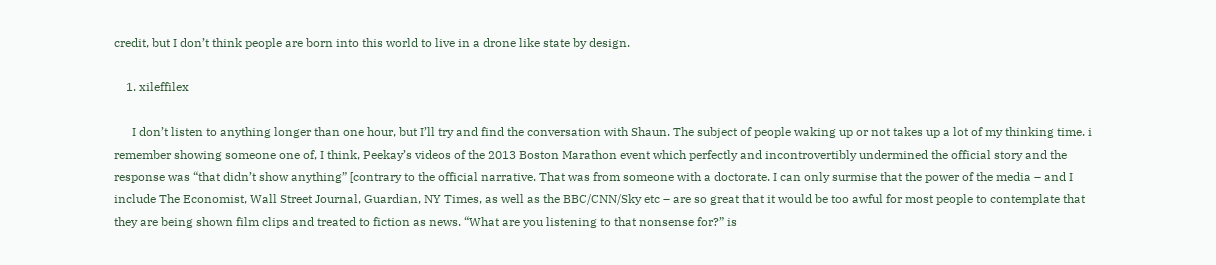credit, but I don’t think people are born into this world to live in a drone like state by design.

    1. xileffilex

      I don’t listen to anything longer than one hour, but I’ll try and find the conversation with Shaun. The subject of people waking up or not takes up a lot of my thinking time. i remember showing someone one of, I think, Peekay’s videos of the 2013 Boston Marathon event which perfectly and incontrovertibly undermined the official story and the response was “that didn’t show anything” [contrary to the official narrative. That was from someone with a doctorate. I can only surmise that the power of the media – and I include The Economist, Wall Street Journal, Guardian, NY Times, as well as the BBC/CNN/Sky etc – are so great that it would be too awful for most people to contemplate that they are being shown film clips and treated to fiction as news. “What are you listening to that nonsense for?” is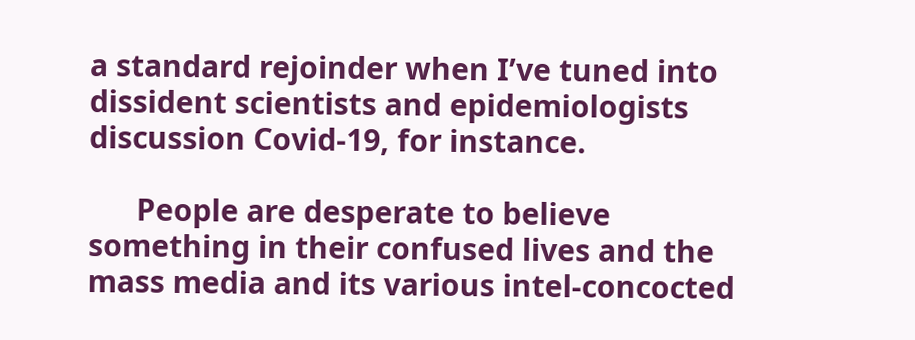a standard rejoinder when I’ve tuned into dissident scientists and epidemiologists discussion Covid-19, for instance.

      People are desperate to believe something in their confused lives and the mass media and its various intel-concocted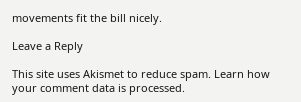movements fit the bill nicely.

Leave a Reply

This site uses Akismet to reduce spam. Learn how your comment data is processed.